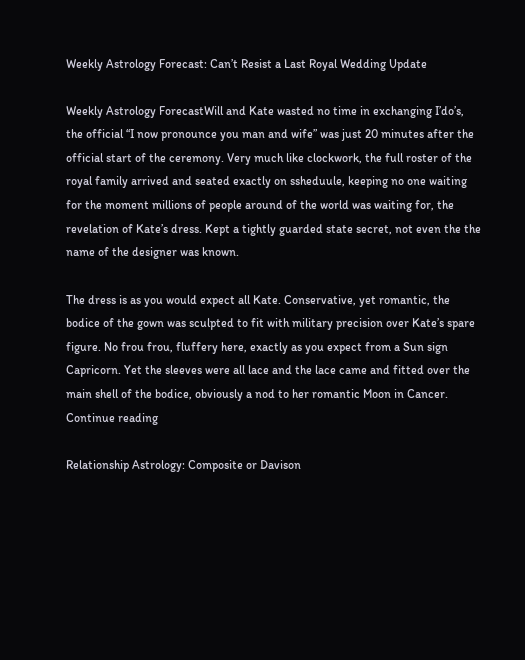Weekly Astrology Forecast: Can’t Resist a Last Royal Wedding Update

Weekly Astrology ForecastWill and Kate wasted no time in exchanging I’do’s, the official “I now pronounce you man and wife” was just 20 minutes after the official start of the ceremony. Very much like clockwork, the full roster of the royal family arrived and seated exactly on ssheduule, keeping no one waiting for the moment millions of people around of the world was waiting for, the revelation of Kate’s dress. Kept a tightly guarded state secret, not even the the name of the designer was known.

The dress is as you would expect all Kate. Conservative, yet romantic, the bodice of the gown was sculpted to fit with military precision over Kate’s spare figure. No frou frou, fluffery here, exactly as you expect from a Sun sign Capricorn. Yet the sleeves were all lace and the lace came and fitted over the main shell of the bodice, obviously a nod to her romantic Moon in Cancer. Continue reading

Relationship Astrology: Composite or Davison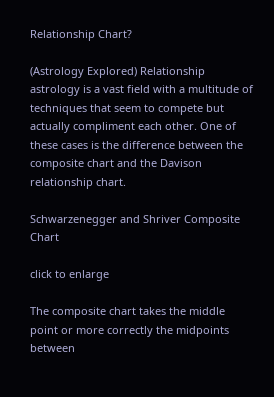Relationship Chart?

(Astrology Explored) Relationship astrology is a vast field with a multitude of techniques that seem to compete but actually compliment each other. One of these cases is the difference between the composite chart and the Davison relationship chart.

Schwarzenegger and Shriver Composite Chart

click to enlarge

The composite chart takes the middle point or more correctly the midpoints between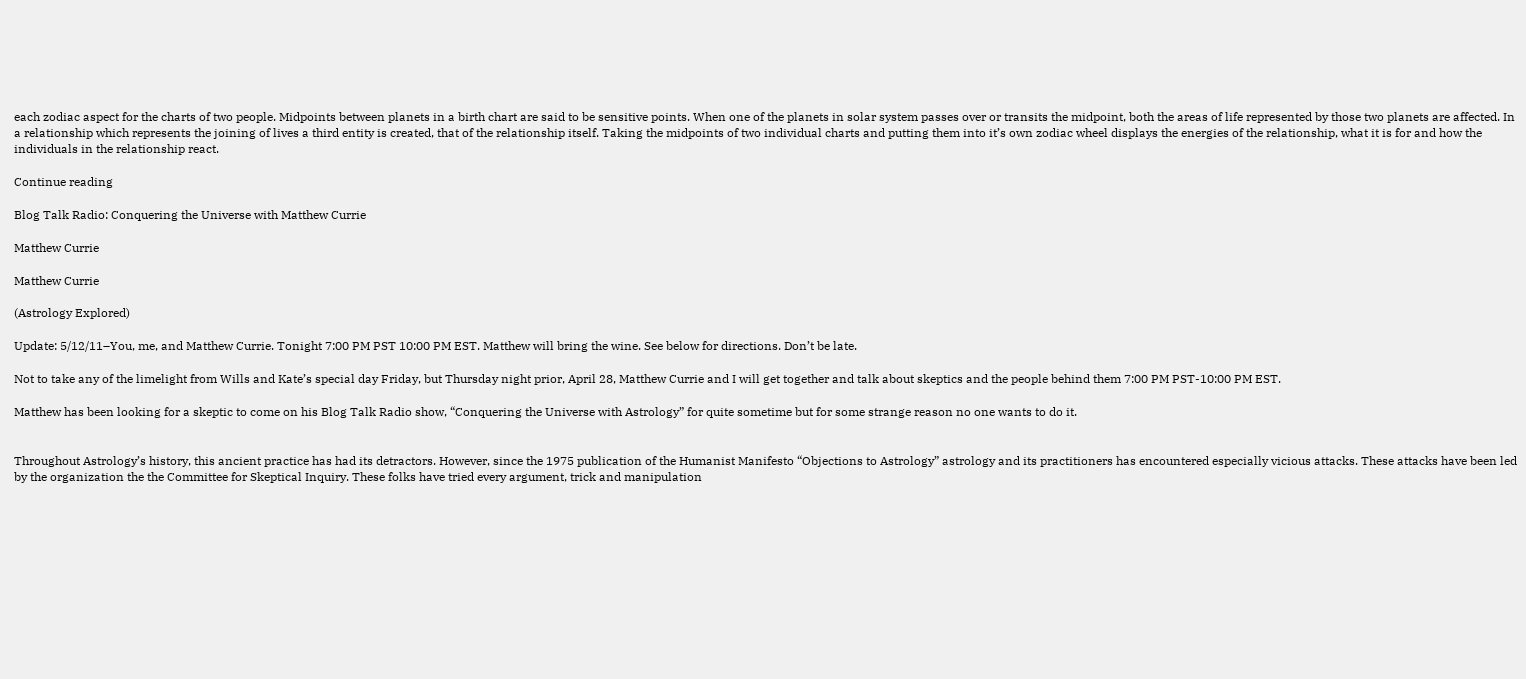each zodiac aspect for the charts of two people. Midpoints between planets in a birth chart are said to be sensitive points. When one of the planets in solar system passes over or transits the midpoint, both the areas of life represented by those two planets are affected. In a relationship which represents the joining of lives a third entity is created, that of the relationship itself. Taking the midpoints of two individual charts and putting them into it’s own zodiac wheel displays the energies of the relationship, what it is for and how the individuals in the relationship react.

Continue reading

Blog Talk Radio: Conquering the Universe with Matthew Currie

Matthew Currie

Matthew Currie

(Astrology Explored)

Update: 5/12/11–You, me, and Matthew Currie. Tonight 7:00 PM PST 10:00 PM EST. Matthew will bring the wine. See below for directions. Don’t be late.

Not to take any of the limelight from Wills and Kate’s special day Friday, but Thursday night prior, April 28, Matthew Currie and I will get together and talk about skeptics and the people behind them 7:00 PM PST-10:00 PM EST.

Matthew has been looking for a skeptic to come on his Blog Talk Radio show, “Conquering the Universe with Astrology” for quite sometime but for some strange reason no one wants to do it.


Throughout Astrology’s history, this ancient practice has had its detractors. However, since the 1975 publication of the Humanist Manifesto “Objections to Astrology” astrology and its practitioners has encountered especially vicious attacks. These attacks have been led by the organization the the Committee for Skeptical Inquiry. These folks have tried every argument, trick and manipulation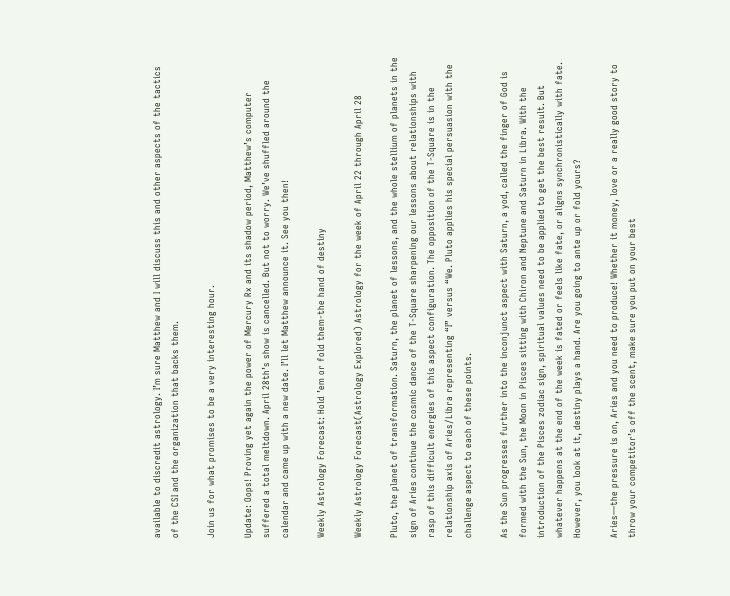available to discredit astrology. I’m sure Matthew and I will discuss this and other aspects of the tactics of the CSI and the organization that backs them.

Join us for what promises to be a very interesting hour.

Update: Oops! Proving yet again the power of Mercury Rx and its shadow period, Matthew’s computer suffered a total meltdown. April 28th’s show is cancelled. But not to worry. We’ve shuffled around the calendar and came up with a new date. I’ll let Matthew announce it. See you then!

Weekly Astrology Forecast: Hold ’em or fold them-the hand of destiny

Weekly Astrology Forecast(Astrology Explored) Astrology for the week of April 22 through April 28

Pluto, the planet of transformation. Saturn, the planet of lessons, and the whole stellium of planets in the sign of Aries continue the cosmic dance of the T-Square sharpening our lessons about relationships with rasp of this difficult energies of this aspect configuration. The opposition of the T-Square is in the relationship axis of Aries/Libra representing “I” versus “We. Pluto applies his special persuasion with the challenge aspect to each of these points.

As the Sun progresses further into the inconjunct aspect with Saturn, a yod, called the finger of God is formed with the Sun, the Moon in Pisces sitting with Chiron and Neptune and Saturn in Libra. With the introduction of the Pisces zodiac sign, spiritual values need to be applied to get the best result. But whatever happens at the end of the week is fated or feels like fate, or aligns synchronistically with fate. However, you look at it, destiny plays a hand. Are you going to ante up or fold yours?

Aries—the pressure is on, Aries and you need to produce! Whether it money, love or a really good story to throw your competitor’s off the scent, make sure you put on your best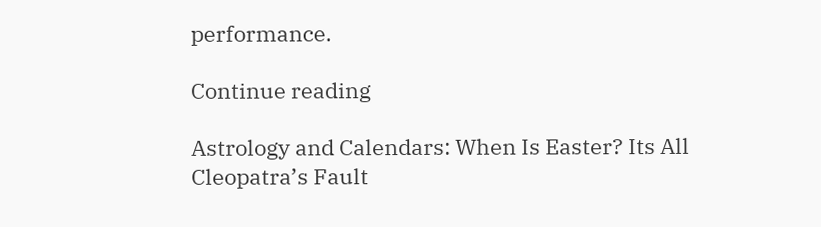performance.

Continue reading

Astrology and Calendars: When Is Easter? Its All Cleopatra’s Fault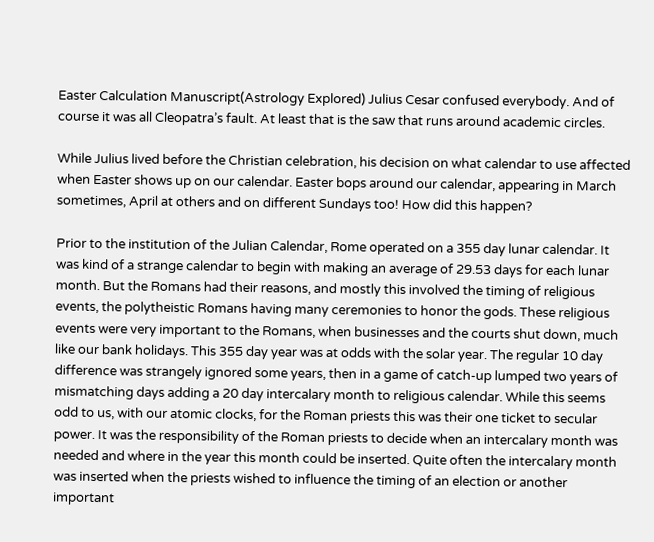Easter Calculation Manuscript(Astrology Explored) Julius Cesar confused everybody. And of course it was all Cleopatra’s fault. At least that is the saw that runs around academic circles.

While Julius lived before the Christian celebration, his decision on what calendar to use affected when Easter shows up on our calendar. Easter bops around our calendar, appearing in March sometimes, April at others and on different Sundays too! How did this happen?

Prior to the institution of the Julian Calendar, Rome operated on a 355 day lunar calendar. It was kind of a strange calendar to begin with making an average of 29.53 days for each lunar month. But the Romans had their reasons, and mostly this involved the timing of religious events, the polytheistic Romans having many ceremonies to honor the gods. These religious events were very important to the Romans, when businesses and the courts shut down, much like our bank holidays. This 355 day year was at odds with the solar year. The regular 10 day difference was strangely ignored some years, then in a game of catch-up lumped two years of mismatching days adding a 20 day intercalary month to religious calendar. While this seems odd to us, with our atomic clocks, for the Roman priests this was their one ticket to secular power. It was the responsibility of the Roman priests to decide when an intercalary month was needed and where in the year this month could be inserted. Quite often the intercalary month was inserted when the priests wished to influence the timing of an election or another important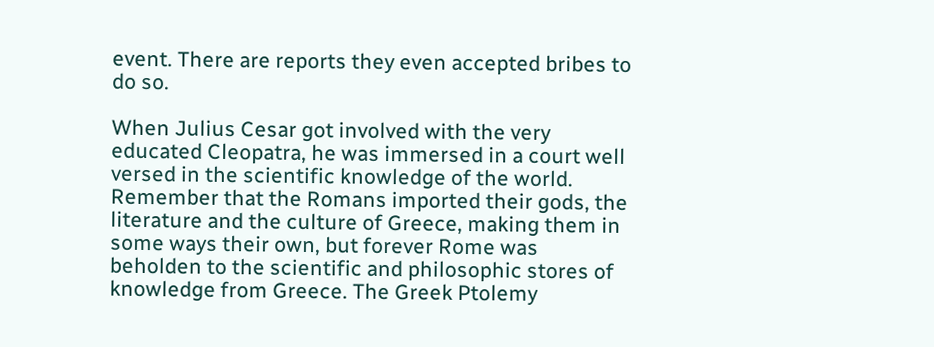event. There are reports they even accepted bribes to do so.

When Julius Cesar got involved with the very educated Cleopatra, he was immersed in a court well versed in the scientific knowledge of the world. Remember that the Romans imported their gods, the literature and the culture of Greece, making them in some ways their own, but forever Rome was beholden to the scientific and philosophic stores of knowledge from Greece. The Greek Ptolemy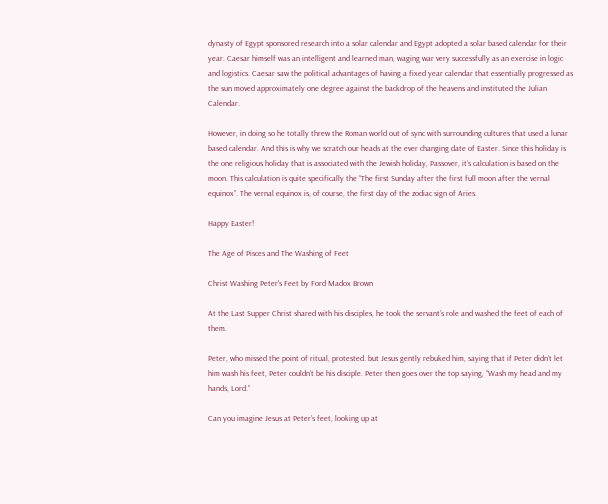dynasty of Egypt sponsored research into a solar calendar and Egypt adopted a solar based calendar for their year. Caesar himself was an intelligent and learned man, waging war very successfully as an exercise in logic and logistics. Caesar saw the political advantages of having a fixed year calendar that essentially progressed as the sun moved approximately one degree against the backdrop of the heavens and instituted the Julian Calendar.

However, in doing so he totally threw the Roman world out of sync with surrounding cultures that used a lunar based calendar. And this is why we scratch our heads at the ever changing date of Easter. Since this holiday is the one religious holiday that is associated with the Jewish holiday, Passover, it’s calculation is based on the moon. This calculation is quite specifically the “The first Sunday after the first full moon after the vernal equinox”. The vernal equinox is, of course, the first day of the zodiac sign of Aries.

Happy Easter!

The Age of Pisces and The Washing of Feet

Christ Washing Peter's Feet by Ford Madox Brown

At the Last Supper Christ shared with his disciples, he took the servant’s role and washed the feet of each of them.

Peter, who missed the point of ritual, protested. but Jesus gently rebuked him, saying that if Peter didn’t let him wash his feet, Peter couldn’t be his disciple. Peter then goes over the top saying, “Wash my head and my hands, Lord.”

Can you imagine Jesus at Peter’s feet, looking up at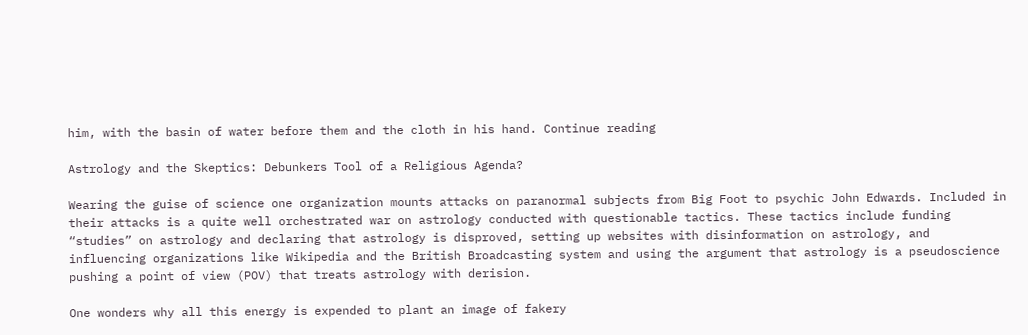him, with the basin of water before them and the cloth in his hand. Continue reading

Astrology and the Skeptics: Debunkers Tool of a Religious Agenda?

Wearing the guise of science one organization mounts attacks on paranormal subjects from Big Foot to psychic John Edwards. Included in their attacks is a quite well orchestrated war on astrology conducted with questionable tactics. These tactics include funding “studies” on astrology and declaring that astrology is disproved, setting up websites with disinformation on astrology, and influencing organizations like Wikipedia and the British Broadcasting system and using the argument that astrology is a pseudoscience pushing a point of view (POV) that treats astrology with derision.

One wonders why all this energy is expended to plant an image of fakery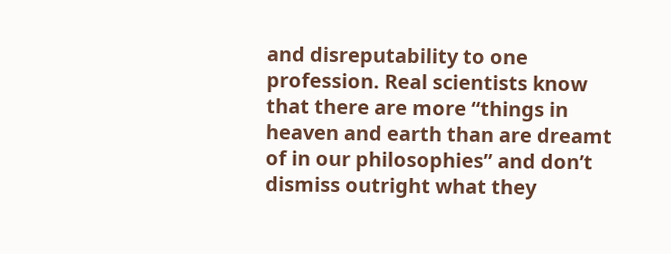and disreputability to one profession. Real scientists know that there are more “things in heaven and earth than are dreamt of in our philosophies” and don’t dismiss outright what they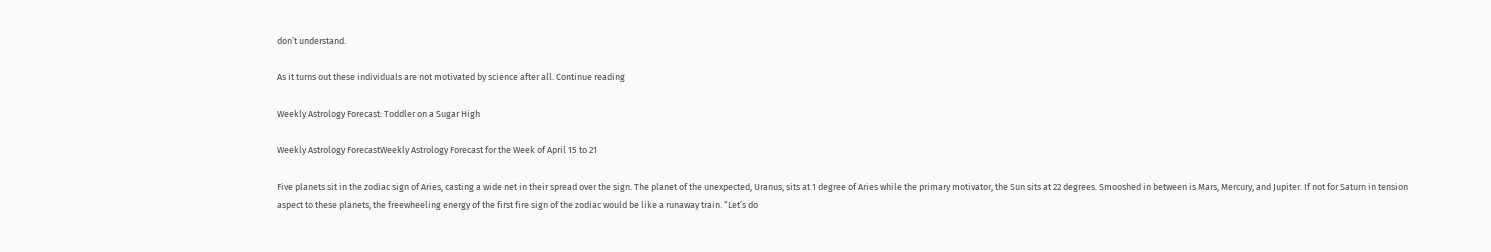don’t understand.

As it turns out these individuals are not motivated by science after all. Continue reading

Weekly Astrology Forecast: Toddler on a Sugar High

Weekly Astrology ForecastWeekly Astrology Forecast for the Week of April 15 to 21

Five planets sit in the zodiac sign of Aries, casting a wide net in their spread over the sign. The planet of the unexpected, Uranus, sits at 1 degree of Aries while the primary motivator, the Sun sits at 22 degrees. Smooshed in between is Mars, Mercury, and Jupiter. If not for Saturn in tension aspect to these planets, the freewheeling energy of the first fire sign of the zodiac would be like a runaway train. “Let’s do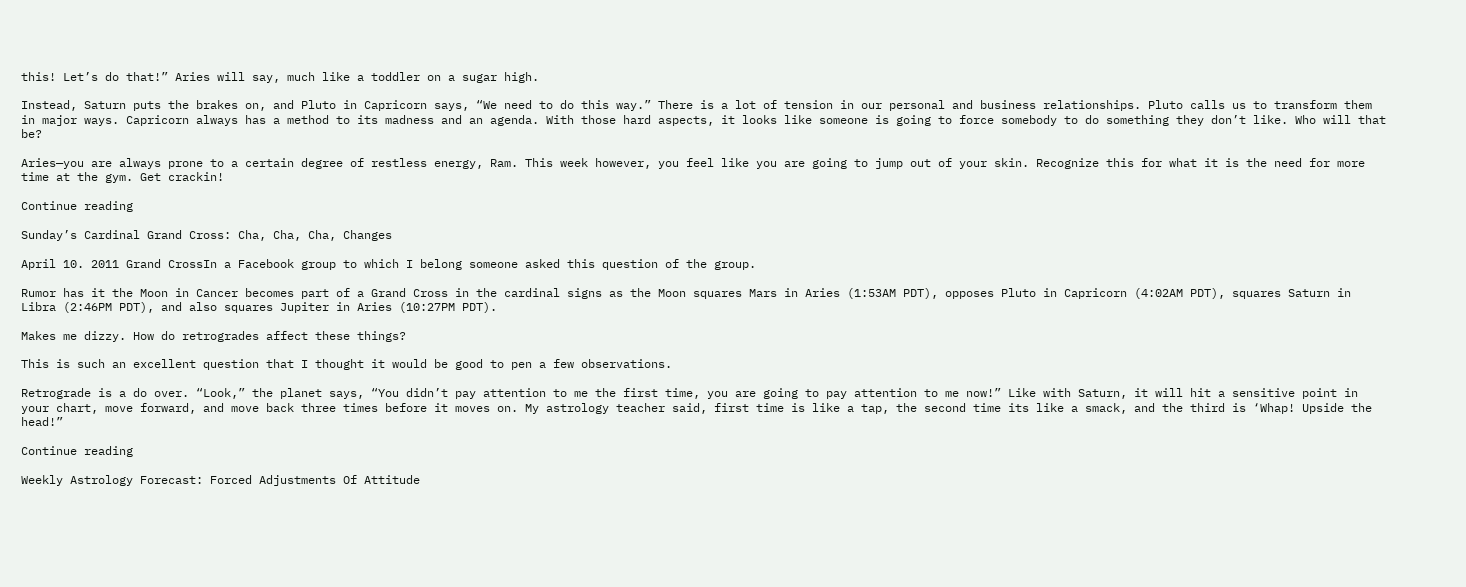this! Let’s do that!” Aries will say, much like a toddler on a sugar high.

Instead, Saturn puts the brakes on, and Pluto in Capricorn says, “We need to do this way.” There is a lot of tension in our personal and business relationships. Pluto calls us to transform them in major ways. Capricorn always has a method to its madness and an agenda. With those hard aspects, it looks like someone is going to force somebody to do something they don’t like. Who will that be?

Aries—you are always prone to a certain degree of restless energy, Ram. This week however, you feel like you are going to jump out of your skin. Recognize this for what it is the need for more time at the gym. Get crackin!

Continue reading

Sunday’s Cardinal Grand Cross: Cha, Cha, Cha, Changes

April 10. 2011 Grand CrossIn a Facebook group to which I belong someone asked this question of the group.

Rumor has it the Moon in Cancer becomes part of a Grand Cross in the cardinal signs as the Moon squares Mars in Aries (1:53AM PDT), opposes Pluto in Capricorn (4:02AM PDT), squares Saturn in Libra (2:46PM PDT), and also squares Jupiter in Aries (10:27PM PDT).

Makes me dizzy. How do retrogrades affect these things?

This is such an excellent question that I thought it would be good to pen a few observations.

Retrograde is a do over. “Look,” the planet says, “You didn’t pay attention to me the first time, you are going to pay attention to me now!” Like with Saturn, it will hit a sensitive point in your chart, move forward, and move back three times before it moves on. My astrology teacher said, first time is like a tap, the second time its like a smack, and the third is ‘Whap! Upside the head!”

Continue reading

Weekly Astrology Forecast: Forced Adjustments Of Attitude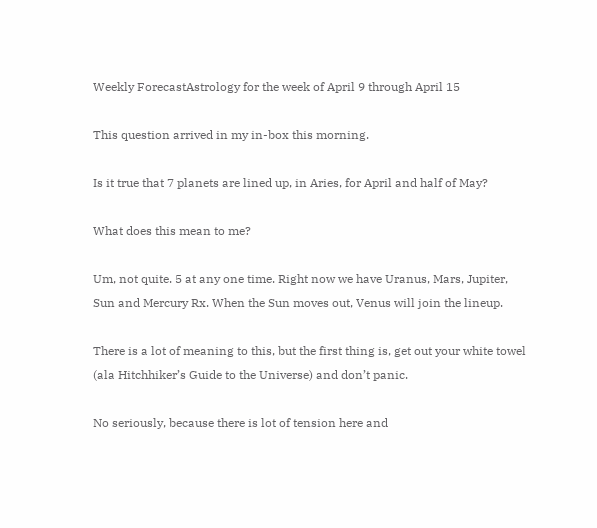Weekly ForecastAstrology for the week of April 9 through April 15

This question arrived in my in-box this morning.

Is it true that 7 planets are lined up, in Aries, for April and half of May?

What does this mean to me?

Um, not quite. 5 at any one time. Right now we have Uranus, Mars, Jupiter, Sun and Mercury Rx. When the Sun moves out, Venus will join the lineup.

There is a lot of meaning to this, but the first thing is, get out your white towel (ala Hitchhiker’s Guide to the Universe) and don’t panic.

No seriously, because there is lot of tension here and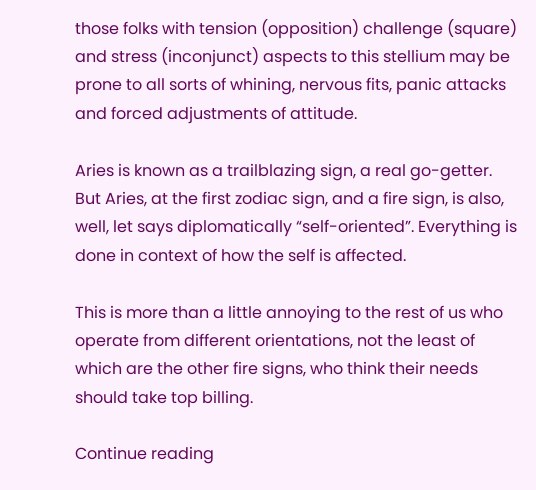those folks with tension (opposition) challenge (square) and stress (inconjunct) aspects to this stellium may be prone to all sorts of whining, nervous fits, panic attacks and forced adjustments of attitude.

Aries is known as a trailblazing sign, a real go-getter. But Aries, at the first zodiac sign, and a fire sign, is also, well, let says diplomatically “self-oriented”. Everything is done in context of how the self is affected.

This is more than a little annoying to the rest of us who operate from different orientations, not the least of which are the other fire signs, who think their needs should take top billing.

Continue reading